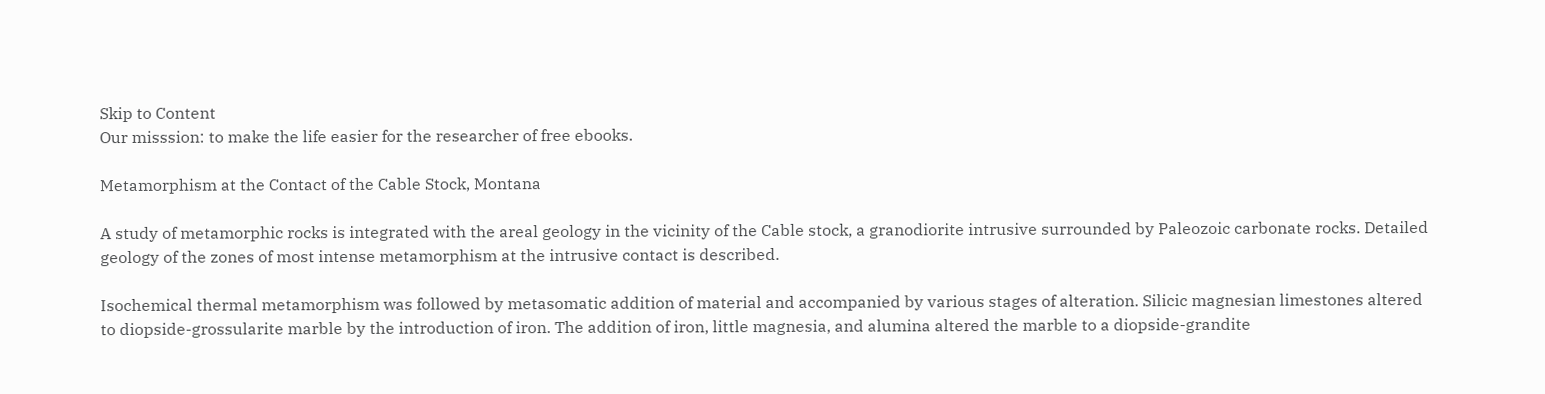Skip to Content
Our misssion: to make the life easier for the researcher of free ebooks.

Metamorphism at the Contact of the Cable Stock, Montana

A study of metamorphic rocks is integrated with the areal geology in the vicinity of the Cable stock, a granodiorite intrusive surrounded by Paleozoic carbonate rocks. Detailed geology of the zones of most intense metamorphism at the intrusive contact is described.

Isochemical thermal metamorphism was followed by metasomatic addition of material and accompanied by various stages of alteration. Silicic magnesian limestones altered to diopside-grossularite marble by the introduction of iron. The addition of iron, little magnesia, and alumina altered the marble to a diopside-grandite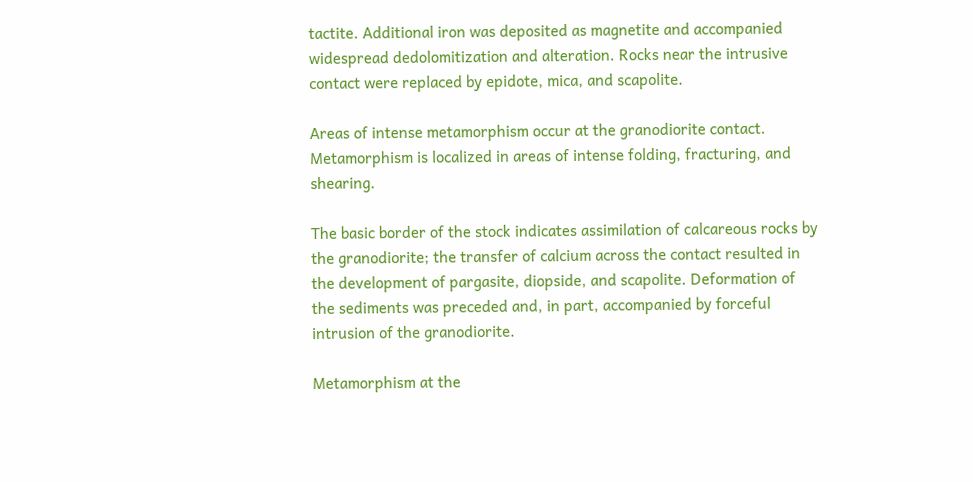tactite. Additional iron was deposited as magnetite and accompanied widespread dedolomitization and alteration. Rocks near the intrusive contact were replaced by epidote, mica, and scapolite.

Areas of intense metamorphism occur at the granodiorite contact. Metamorphism is localized in areas of intense folding, fracturing, and shearing.

The basic border of the stock indicates assimilation of calcareous rocks by the granodiorite; the transfer of calcium across the contact resulted in the development of pargasite, diopside, and scapolite. Deformation of the sediments was preceded and, in part, accompanied by forceful intrusion of the granodiorite.

Metamorphism at the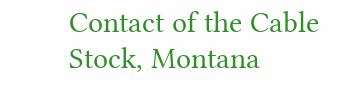Contact of the Cable Stock, Montana